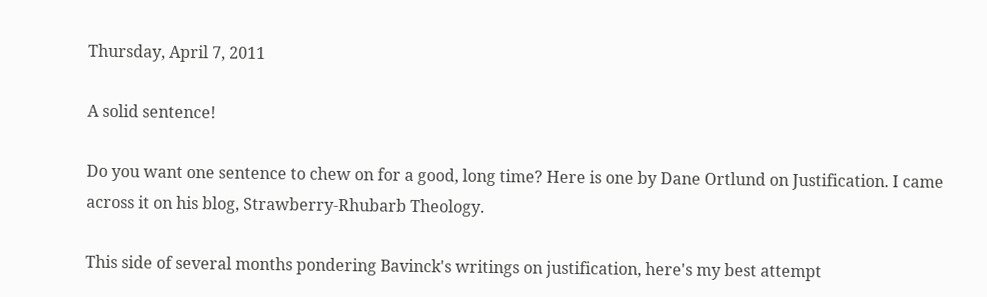Thursday, April 7, 2011

A solid sentence!

Do you want one sentence to chew on for a good, long time? Here is one by Dane Ortlund on Justification. I came across it on his blog, Strawberry-Rhubarb Theology.

This side of several months pondering Bavinck's writings on justification, here's my best attempt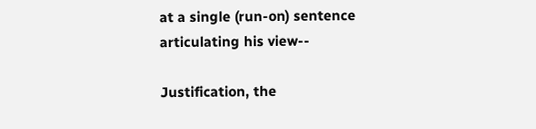at a single (run-on) sentence articulating his view--

Justification, the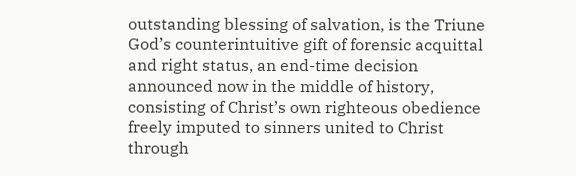outstanding blessing of salvation, is the Triune God’s counterintuitive gift of forensic acquittal and right status, an end-time decision announced now in the middle of history, consisting of Christ’s own righteous obedience freely imputed to sinners united to Christ through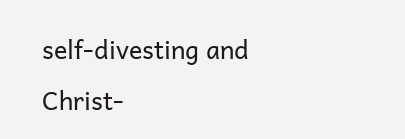self-divesting and Christ-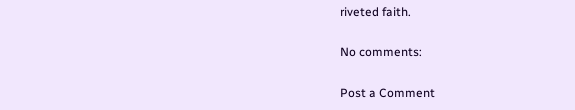riveted faith.

No comments:

Post a Comment